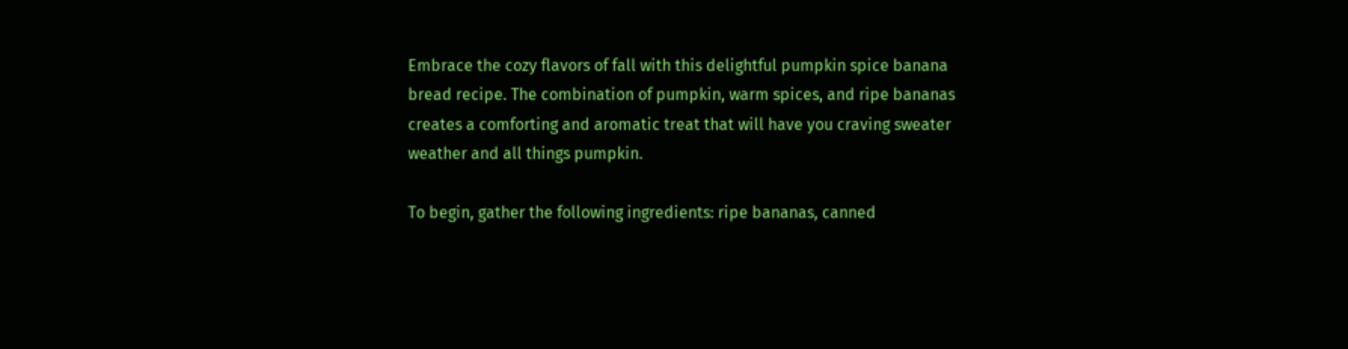Embrace the cozy flavors of fall with this delightful pumpkin spice banana bread recipe. The combination of pumpkin, warm spices, and ripe bananas creates a comforting and aromatic treat that will have you craving sweater weather and all things pumpkin.

To begin, gather the following ingredients: ripe bananas, canned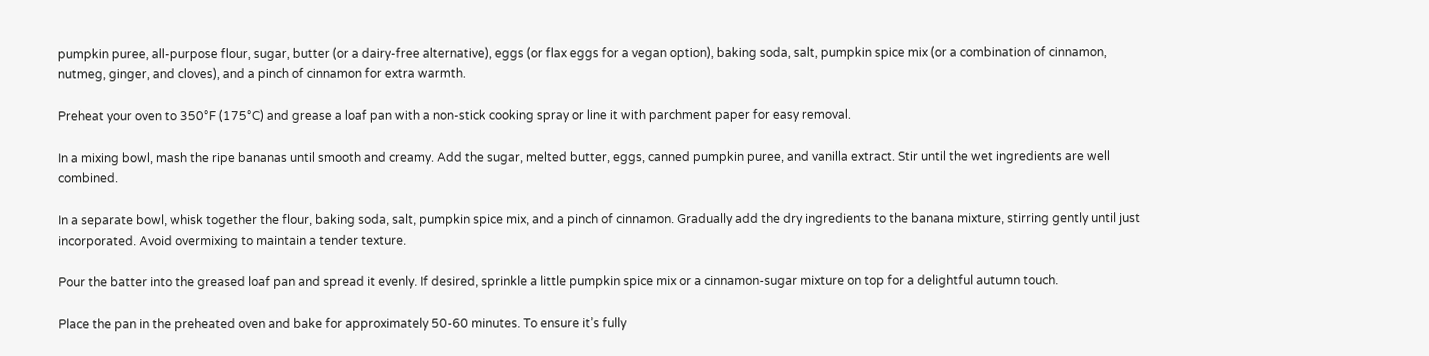pumpkin puree, all-purpose flour, sugar, butter (or a dairy-free alternative), eggs (or flax eggs for a vegan option), baking soda, salt, pumpkin spice mix (or a combination of cinnamon, nutmeg, ginger, and cloves), and a pinch of cinnamon for extra warmth.

Preheat your oven to 350°F (175°C) and grease a loaf pan with a non-stick cooking spray or line it with parchment paper for easy removal.

In a mixing bowl, mash the ripe bananas until smooth and creamy. Add the sugar, melted butter, eggs, canned pumpkin puree, and vanilla extract. Stir until the wet ingredients are well combined.

In a separate bowl, whisk together the flour, baking soda, salt, pumpkin spice mix, and a pinch of cinnamon. Gradually add the dry ingredients to the banana mixture, stirring gently until just incorporated. Avoid overmixing to maintain a tender texture.

Pour the batter into the greased loaf pan and spread it evenly. If desired, sprinkle a little pumpkin spice mix or a cinnamon-sugar mixture on top for a delightful autumn touch.

Place the pan in the preheated oven and bake for approximately 50-60 minutes. To ensure it’s fully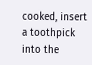cooked, insert a toothpick into the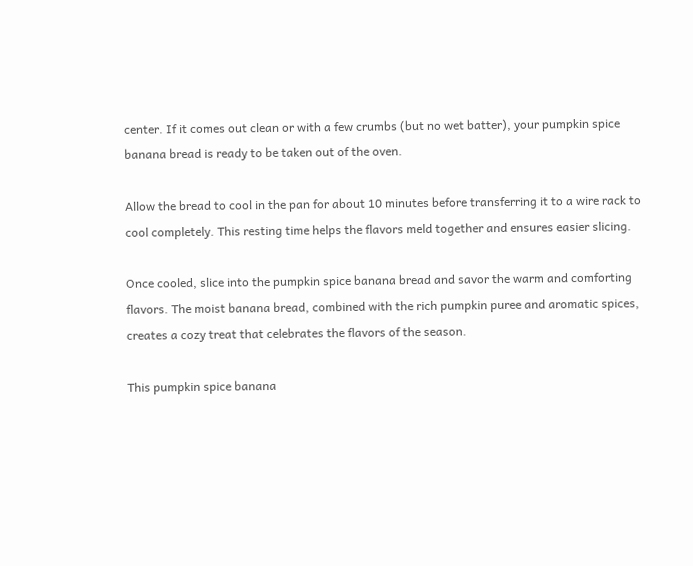center. If it comes out clean or with a few crumbs (but no wet batter), your pumpkin spice banana bread is ready to be taken out of the oven.

Allow the bread to cool in the pan for about 10 minutes before transferring it to a wire rack to cool completely. This resting time helps the flavors meld together and ensures easier slicing.

Once cooled, slice into the pumpkin spice banana bread and savor the warm and comforting flavors. The moist banana bread, combined with the rich pumpkin puree and aromatic spices, creates a cozy treat that celebrates the flavors of the season.

This pumpkin spice banana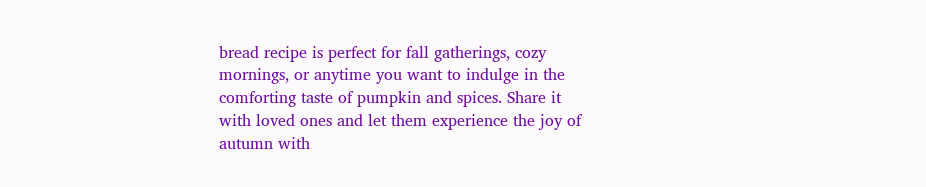bread recipe is perfect for fall gatherings, cozy mornings, or anytime you want to indulge in the comforting taste of pumpkin and spices. Share it with loved ones and let them experience the joy of autumn with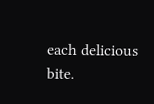each delicious bite.